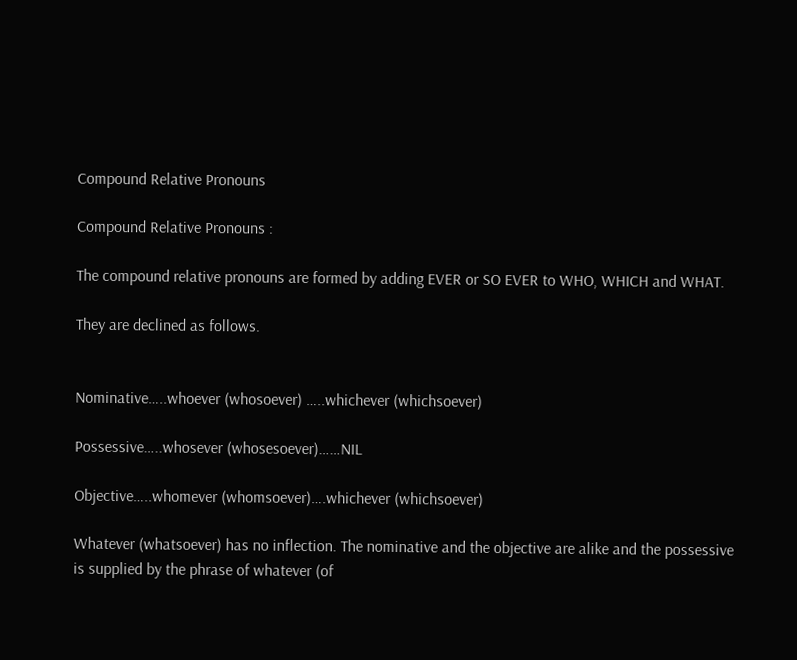Compound Relative Pronouns

Compound Relative Pronouns :

The compound relative pronouns are formed by adding EVER or SO EVER to WHO, WHICH and WHAT.

They are declined as follows.


Nominative…..whoever (whosoever) …..whichever (whichsoever)

Possessive…..whosever (whosesoever)……NIL

Objective…..whomever (whomsoever)….whichever (whichsoever)

Whatever (whatsoever) has no inflection. The nominative and the objective are alike and the possessive is supplied by the phrase of whatever (of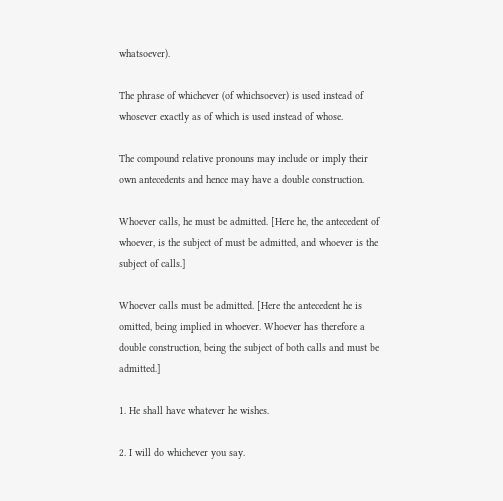whatsoever).

The phrase of whichever (of whichsoever) is used instead of whosever exactly as of which is used instead of whose.

The compound relative pronouns may include or imply their own antecedents and hence may have a double construction.

Whoever calls, he must be admitted. [Here he, the antecedent of whoever, is the subject of must be admitted, and whoever is the subject of calls.]

Whoever calls must be admitted. [Here the antecedent he is omitted, being implied in whoever. Whoever has therefore a double construction, being the subject of both calls and must be admitted.]

1. He shall have whatever he wishes.

2. I will do whichever you say.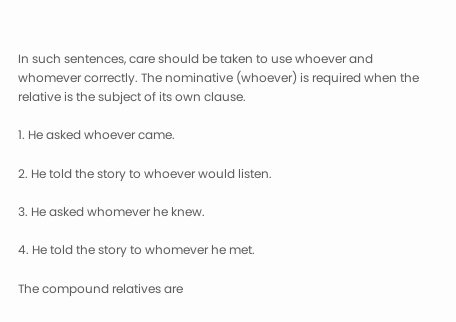In such sentences, care should be taken to use whoever and whomever correctly. The nominative (whoever) is required when the relative is the subject of its own clause.

1. He asked whoever came.

2. He told the story to whoever would listen.

3. He asked whomever he knew.

4. He told the story to whomever he met.

The compound relatives are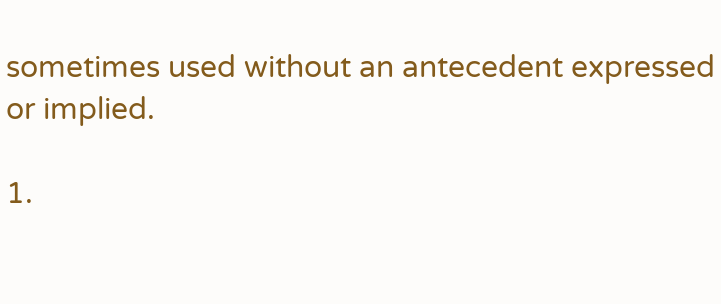sometimes used without an antecedent expressed or implied.

1.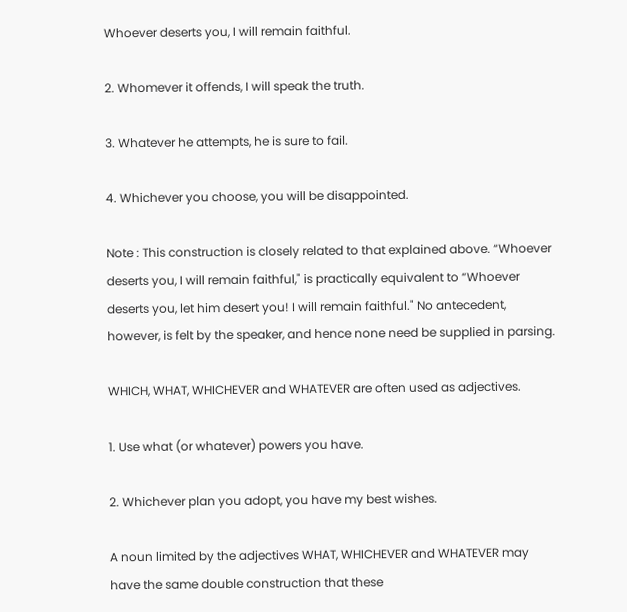Whoever deserts you, I will remain faithful.

2. Whomever it offends, I will speak the truth.

3. Whatever he attempts, he is sure to fail.

4. Whichever you choose, you will be disappointed.

Note : This construction is closely related to that explained above. “Whoever deserts you, I will remain faithful," is practically equivalent to “Whoever deserts you, let him desert you! I will remain faithful." No antecedent, however, is felt by the speaker, and hence none need be supplied in parsing.

WHICH, WHAT, WHICHEVER and WHATEVER are often used as adjectives.

1. Use what (or whatever) powers you have.

2. Whichever plan you adopt, you have my best wishes.

A noun limited by the adjectives WHAT, WHICHEVER and WHATEVER may have the same double construction that these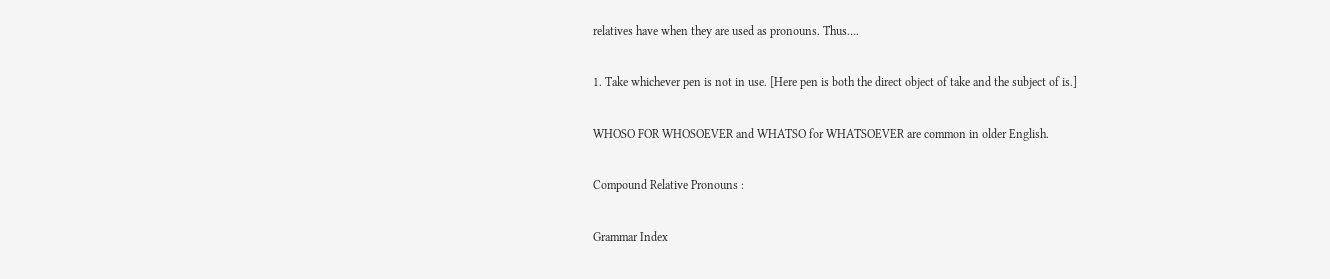relatives have when they are used as pronouns. Thus….

1. Take whichever pen is not in use. [Here pen is both the direct object of take and the subject of is.]

WHOSO FOR WHOSOEVER and WHATSO for WHATSOEVER are common in older English.

Compound Relative Pronouns :

Grammar Index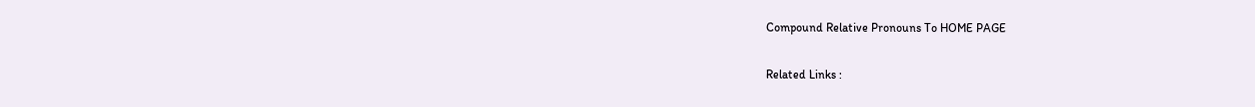Compound Relative Pronouns To HOME PAGE

Related Links :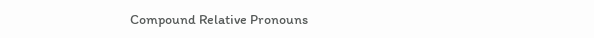Compound Relative Pronouns